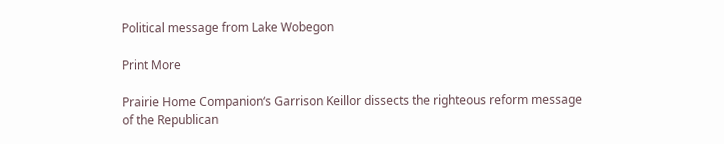Political message from Lake Wobegon

Print More

Prairie Home Companion‘s Garrison Keillor dissects the righteous reform message of the Republican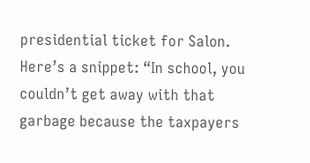presidential ticket for Salon. Here’s a snippet: “In school, you couldn’t get away with that garbage because the taxpayers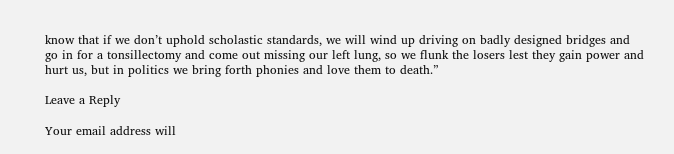know that if we don’t uphold scholastic standards, we will wind up driving on badly designed bridges and go in for a tonsillectomy and come out missing our left lung, so we flunk the losers lest they gain power and hurt us, but in politics we bring forth phonies and love them to death.”

Leave a Reply

Your email address will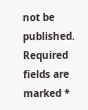not be published. Required fields are marked *